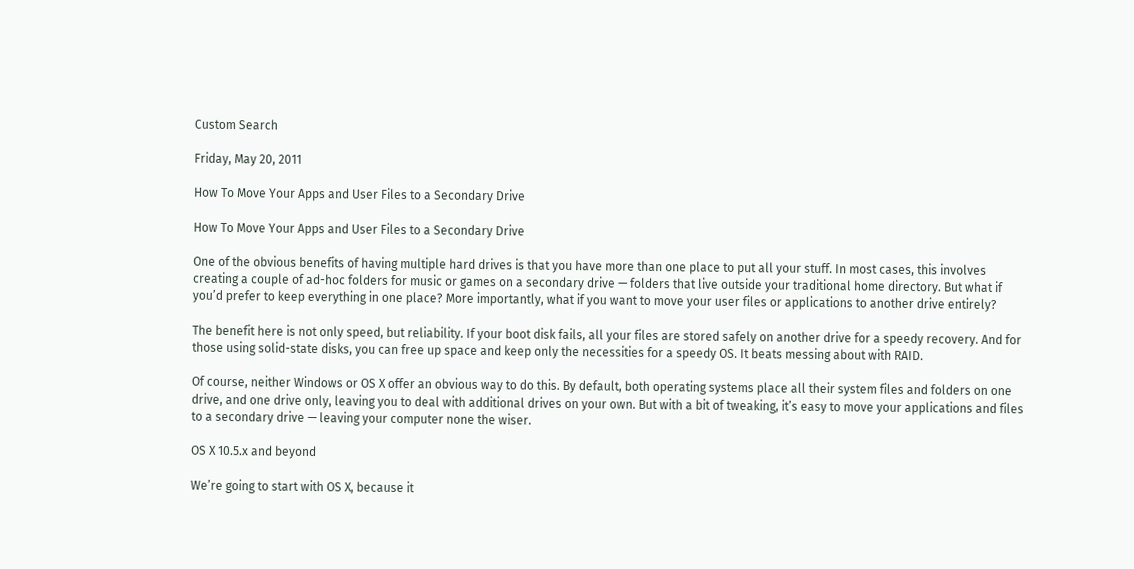Custom Search

Friday, May 20, 2011

How To Move Your Apps and User Files to a Secondary Drive

How To Move Your Apps and User Files to a Secondary Drive

One of the obvious benefits of having multiple hard drives is that you have more than one place to put all your stuff. In most cases, this involves creating a couple of ad-hoc folders for music or games on a secondary drive — folders that live outside your traditional home directory. But what if you’d prefer to keep everything in one place? More importantly, what if you want to move your user files or applications to another drive entirely?

The benefit here is not only speed, but reliability. If your boot disk fails, all your files are stored safely on another drive for a speedy recovery. And for those using solid-state disks, you can free up space and keep only the necessities for a speedy OS. It beats messing about with RAID.

Of course, neither Windows or OS X offer an obvious way to do this. By default, both operating systems place all their system files and folders on one drive, and one drive only, leaving you to deal with additional drives on your own. But with a bit of tweaking, it’s easy to move your applications and files to a secondary drive — leaving your computer none the wiser.

OS X 10.5.x and beyond

We’re going to start with OS X, because it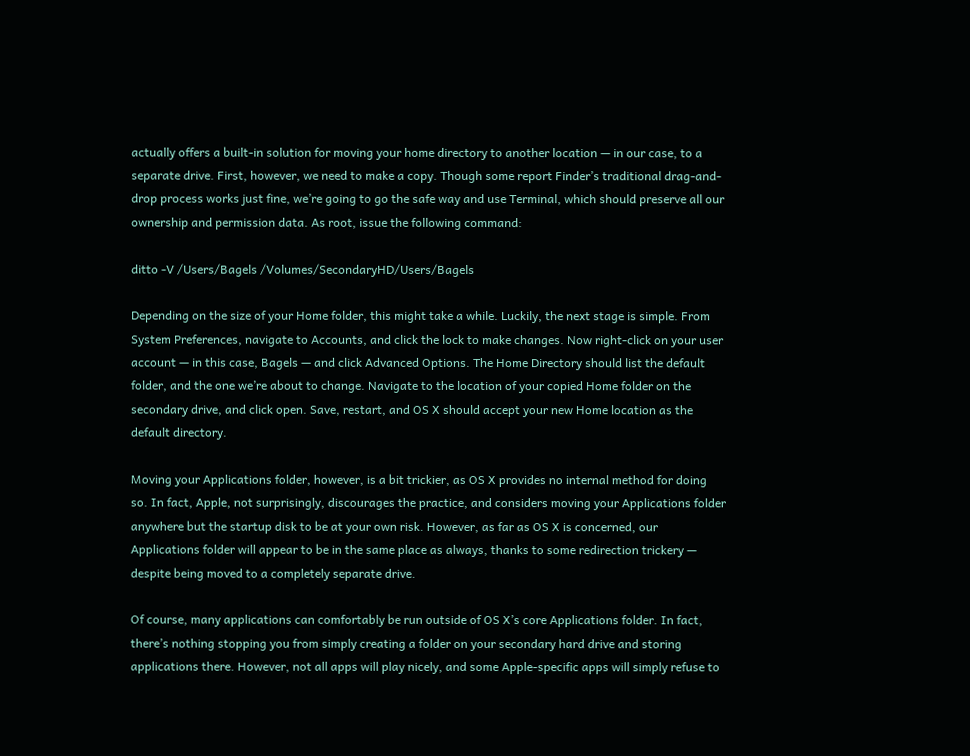actually offers a built-in solution for moving your home directory to another location — in our case, to a separate drive. First, however, we need to make a copy. Though some report Finder’s traditional drag-and-drop process works just fine, we’re going to go the safe way and use Terminal, which should preserve all our ownership and permission data. As root, issue the following command:

ditto -V /Users/Bagels /Volumes/SecondaryHD/Users/Bagels

Depending on the size of your Home folder, this might take a while. Luckily, the next stage is simple. From System Preferences, navigate to Accounts, and click the lock to make changes. Now right-click on your user account — in this case, Bagels — and click Advanced Options. The Home Directory should list the default folder, and the one we’re about to change. Navigate to the location of your copied Home folder on the secondary drive, and click open. Save, restart, and OS X should accept your new Home location as the default directory.

Moving your Applications folder, however, is a bit trickier, as OS X provides no internal method for doing so. In fact, Apple, not surprisingly, discourages the practice, and considers moving your Applications folder anywhere but the startup disk to be at your own risk. However, as far as OS X is concerned, our Applications folder will appear to be in the same place as always, thanks to some redirection trickery — despite being moved to a completely separate drive.

Of course, many applications can comfortably be run outside of OS X’s core Applications folder. In fact, there’s nothing stopping you from simply creating a folder on your secondary hard drive and storing applications there. However, not all apps will play nicely, and some Apple-specific apps will simply refuse to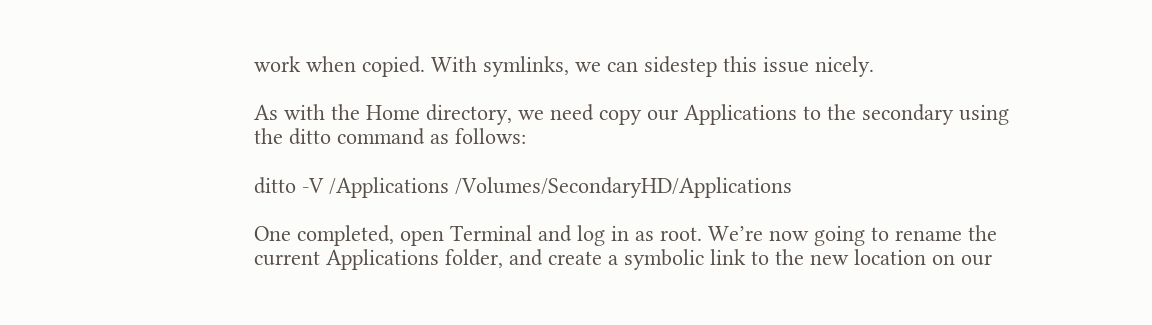work when copied. With symlinks, we can sidestep this issue nicely.

As with the Home directory, we need copy our Applications to the secondary using the ditto command as follows:

ditto -V /Applications /Volumes/SecondaryHD/Applications

One completed, open Terminal and log in as root. We’re now going to rename the current Applications folder, and create a symbolic link to the new location on our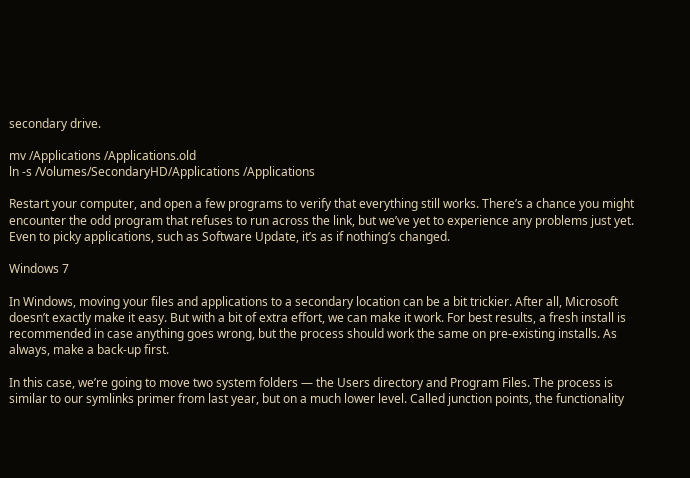secondary drive.

mv /Applications /Applications.old
ln -s /Volumes/SecondaryHD/Applications /Applications

Restart your computer, and open a few programs to verify that everything still works. There’s a chance you might encounter the odd program that refuses to run across the link, but we’ve yet to experience any problems just yet. Even to picky applications, such as Software Update, it’s as if nothing’s changed.

Windows 7

In Windows, moving your files and applications to a secondary location can be a bit trickier. After all, Microsoft doesn’t exactly make it easy. But with a bit of extra effort, we can make it work. For best results, a fresh install is recommended in case anything goes wrong, but the process should work the same on pre-existing installs. As always, make a back-up first.

In this case, we’re going to move two system folders — the Users directory and Program Files. The process is similar to our symlinks primer from last year, but on a much lower level. Called junction points, the functionality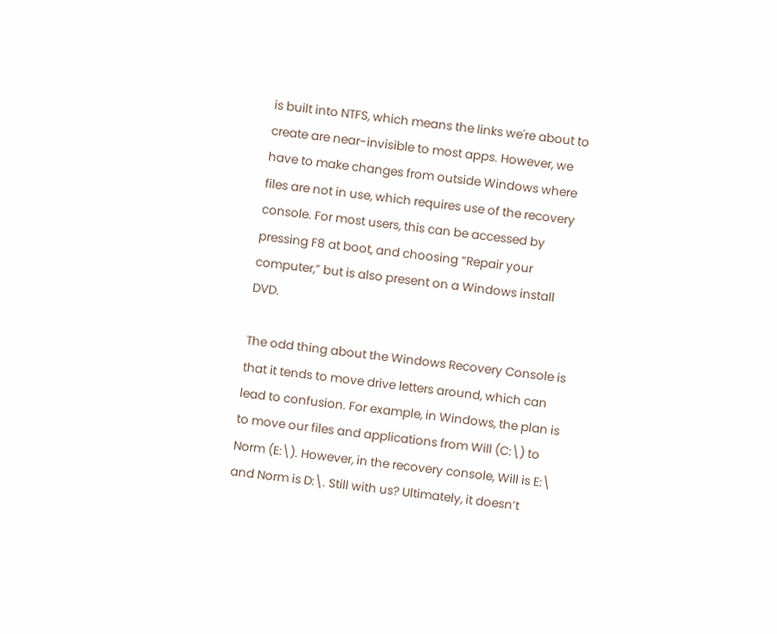is built into NTFS, which means the links we're about to create are near-invisible to most apps. However, we have to make changes from outside Windows where files are not in use, which requires use of the recovery console. For most users, this can be accessed by pressing F8 at boot, and choosing “Repair your computer,” but is also present on a Windows install DVD.

The odd thing about the Windows Recovery Console is that it tends to move drive letters around, which can lead to confusion. For example, in Windows, the plan is to move our files and applications from Will (C:\) to Norm (E:\). However, in the recovery console, Will is E:\ and Norm is D:\. Still with us? Ultimately, it doesn’t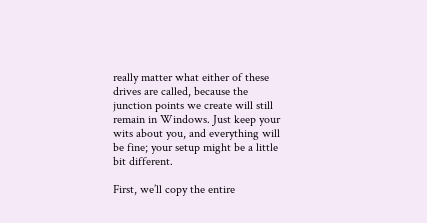really matter what either of these drives are called, because the junction points we create will still remain in Windows. Just keep your wits about you, and everything will be fine; your setup might be a little bit different.

First, we’ll copy the entire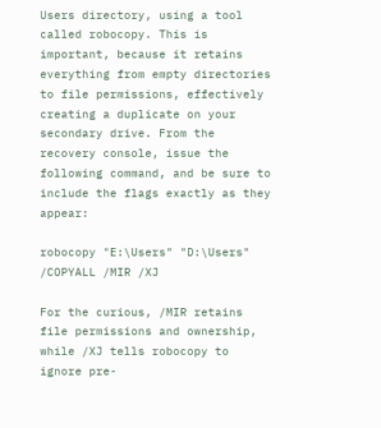Users directory, using a tool called robocopy. This is important, because it retains everything from empty directories to file permissions, effectively creating a duplicate on your secondary drive. From the recovery console, issue the following command, and be sure to include the flags exactly as they appear:

robocopy "E:\Users" "D:\Users" /COPYALL /MIR /XJ

For the curious, /MIR retains file permissions and ownership, while /XJ tells robocopy to ignore pre-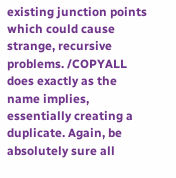existing junction points which could cause strange, recursive problems. /COPYALL does exactly as the name implies, essentially creating a duplicate. Again, be absolutely sure all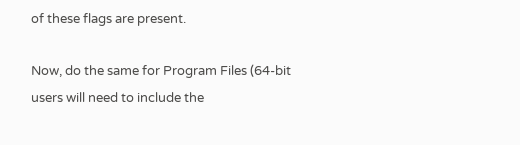of these flags are present.

Now, do the same for Program Files (64-bit users will need to include the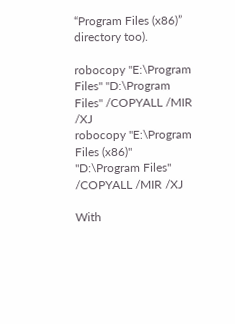“Program Files (x86)” directory too).

robocopy "E:\Program Files" "D:\Program Files" /COPYALL /MIR /XJ
robocopy "E:\Program Files (x86)" "D:\Program Files" /COPYALL /MIR /XJ

With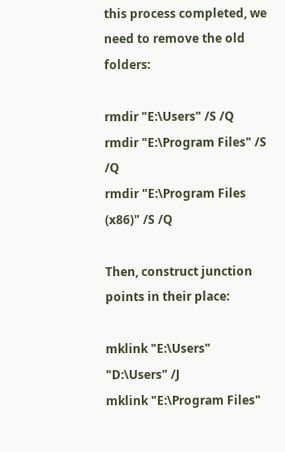this process completed, we need to remove the old folders:

rmdir "E:\Users" /S /Q
rmdir "E:\Program Files" /S /Q
rmdir "E:\Program Files (x86)" /S /Q

Then, construct junction points in their place:

mklink "E:\Users" "D:\Users" /J
mklink "E:\Program Files"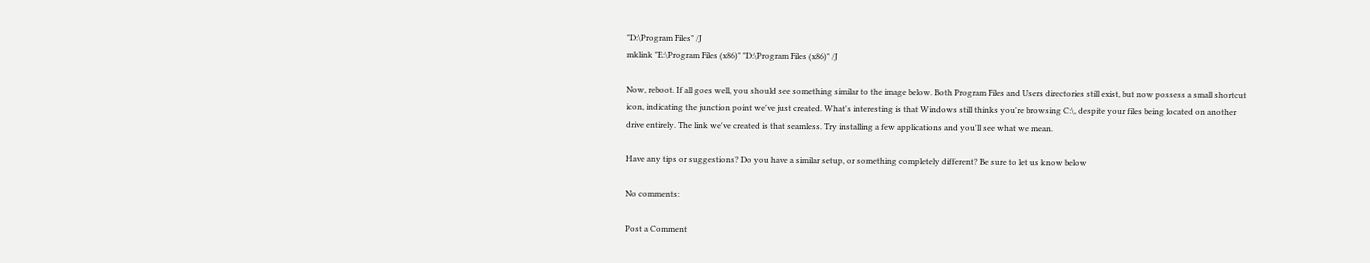"D:\Program Files" /J
mklink "E:\Program Files (x86)" "D:\Program Files (x86)" /J

Now, reboot. If all goes well, you should see something similar to the image below. Both Program Files and Users directories still exist, but now possess a small shortcut icon, indicating the junction point we've just created. What's interesting is that Windows still thinks you're browsing C:\, despite your files being located on another drive entirely. The link we've created is that seamless. Try installing a few applications and you'll see what we mean.

Have any tips or suggestions? Do you have a similar setup, or something completely different? Be sure to let us know below

No comments:

Post a Comment